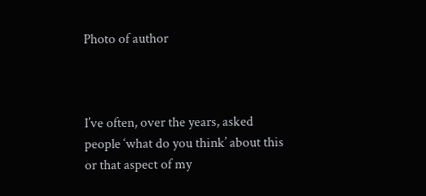Photo of author



I’ve often, over the years, asked people ‘what do you think’ about this or that aspect of my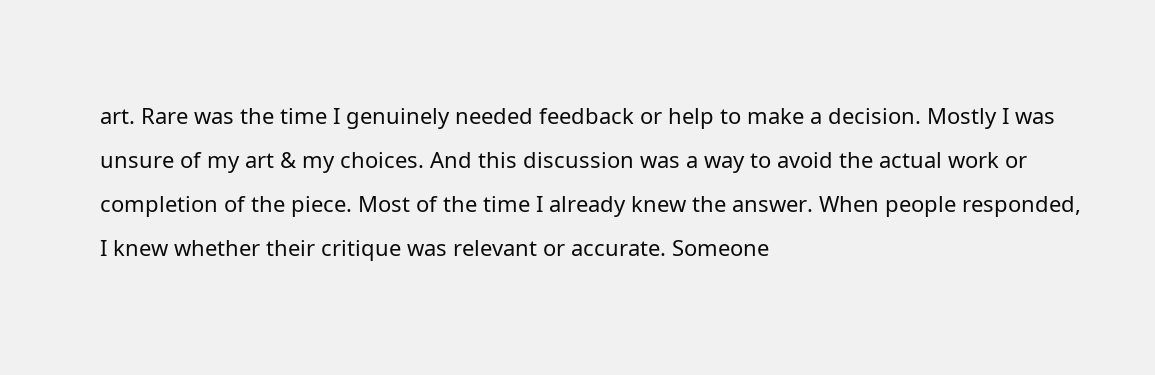art. Rare was the time I genuinely needed feedback or help to make a decision. Mostly I was unsure of my art & my choices. And this discussion was a way to avoid the actual work or completion of the piece. Most of the time I already knew the answer. When people responded, I knew whether their critique was relevant or accurate. Someone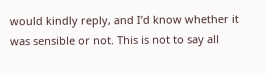would kindly reply, and I’d know whether it was sensible or not. This is not to say all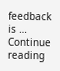feedback is … Continue reading